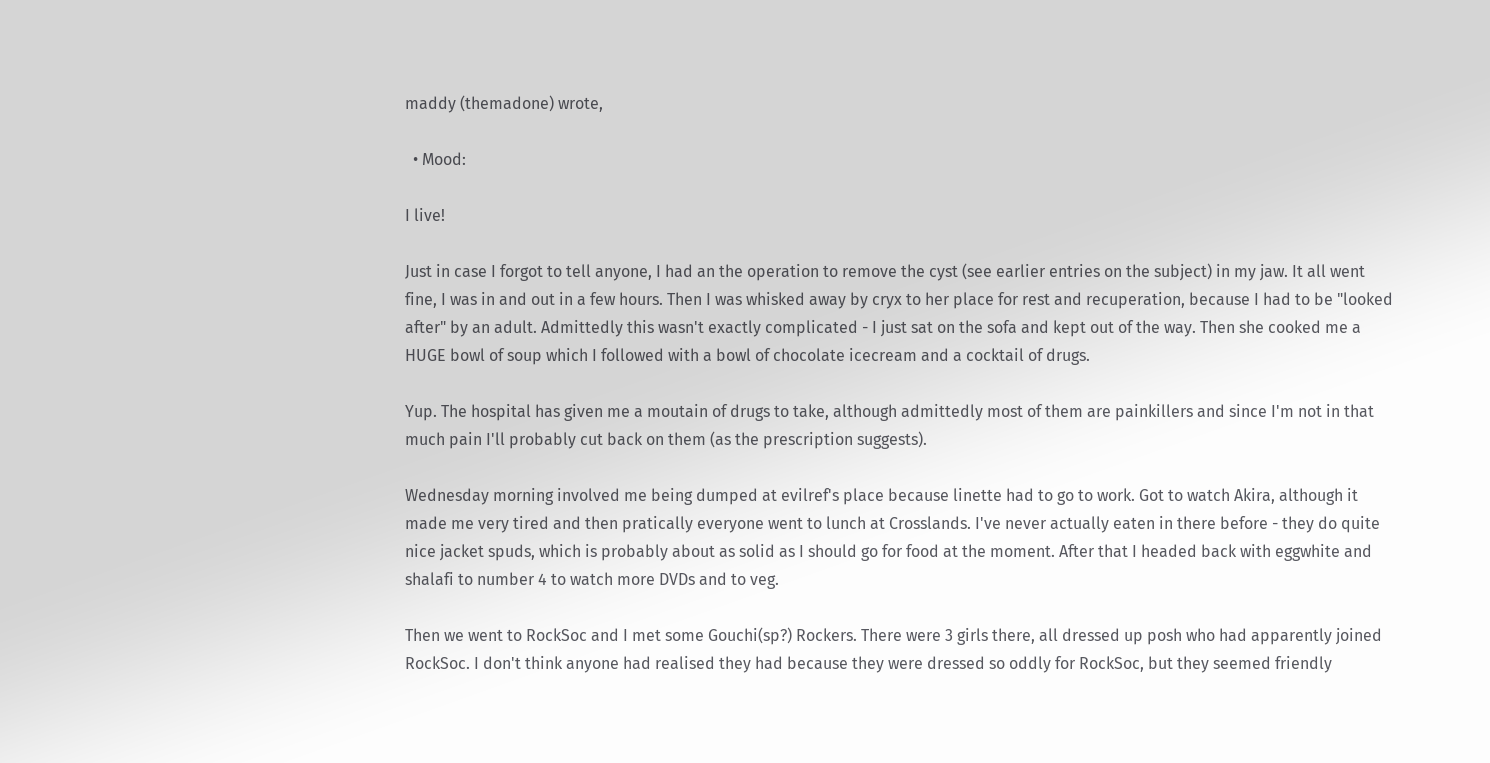maddy (themadone) wrote,

  • Mood:

I live!

Just in case I forgot to tell anyone, I had an the operation to remove the cyst (see earlier entries on the subject) in my jaw. It all went fine, I was in and out in a few hours. Then I was whisked away by cryx to her place for rest and recuperation, because I had to be "looked after" by an adult. Admittedly this wasn't exactly complicated - I just sat on the sofa and kept out of the way. Then she cooked me a HUGE bowl of soup which I followed with a bowl of chocolate icecream and a cocktail of drugs.

Yup. The hospital has given me a moutain of drugs to take, although admittedly most of them are painkillers and since I'm not in that much pain I'll probably cut back on them (as the prescription suggests).

Wednesday morning involved me being dumped at evilref's place because linette had to go to work. Got to watch Akira, although it made me very tired and then pratically everyone went to lunch at Crosslands. I've never actually eaten in there before - they do quite nice jacket spuds, which is probably about as solid as I should go for food at the moment. After that I headed back with eggwhite and shalafi to number 4 to watch more DVDs and to veg.

Then we went to RockSoc and I met some Gouchi(sp?) Rockers. There were 3 girls there, all dressed up posh who had apparently joined RockSoc. I don't think anyone had realised they had because they were dressed so oddly for RockSoc, but they seemed friendly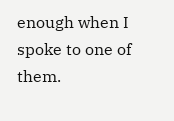enough when I spoke to one of them.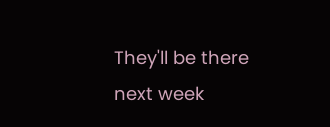They'll be there next week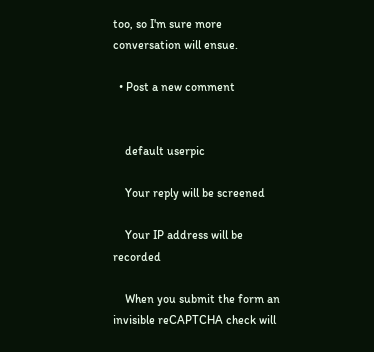too, so I'm sure more conversation will ensue.

  • Post a new comment


    default userpic

    Your reply will be screened

    Your IP address will be recorded

    When you submit the form an invisible reCAPTCHA check will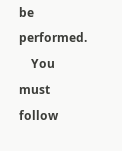be performed.
    You must follow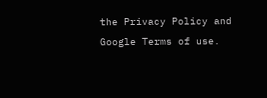the Privacy Policy and Google Terms of use.